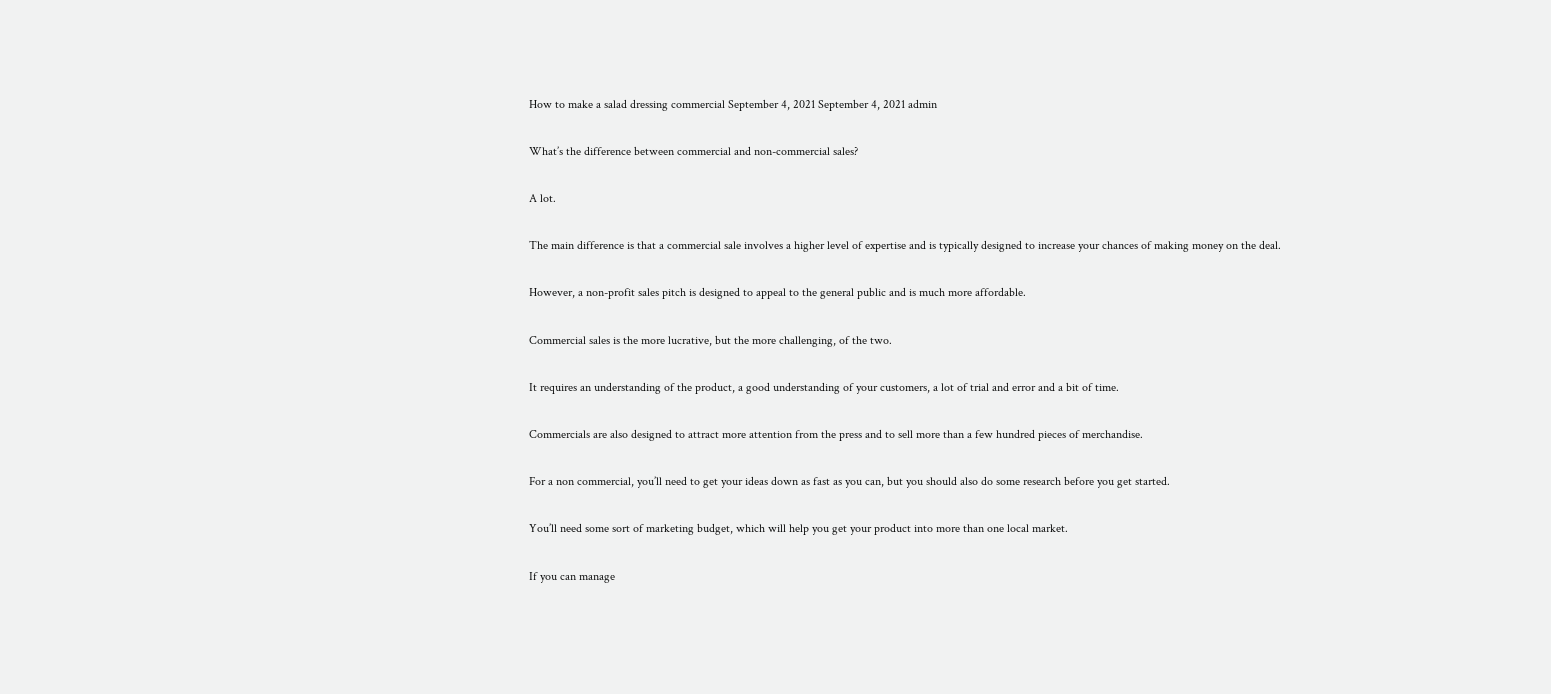How to make a salad dressing commercial September 4, 2021 September 4, 2021 admin

What’s the difference between commercial and non-commercial sales?

A lot.

The main difference is that a commercial sale involves a higher level of expertise and is typically designed to increase your chances of making money on the deal.

However, a non-profit sales pitch is designed to appeal to the general public and is much more affordable.

Commercial sales is the more lucrative, but the more challenging, of the two.

It requires an understanding of the product, a good understanding of your customers, a lot of trial and error and a bit of time.

Commercials are also designed to attract more attention from the press and to sell more than a few hundred pieces of merchandise.

For a non commercial, you’ll need to get your ideas down as fast as you can, but you should also do some research before you get started.

You’ll need some sort of marketing budget, which will help you get your product into more than one local market.

If you can manage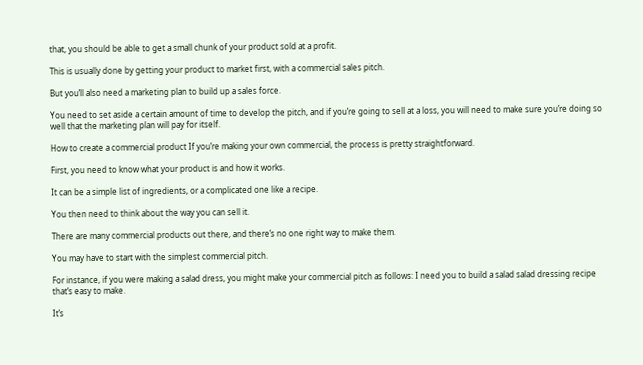that, you should be able to get a small chunk of your product sold at a profit.

This is usually done by getting your product to market first, with a commercial sales pitch.

But you’ll also need a marketing plan to build up a sales force.

You need to set aside a certain amount of time to develop the pitch, and if you’re going to sell at a loss, you will need to make sure you’re doing so well that the marketing plan will pay for itself.

How to create a commercial product If you’re making your own commercial, the process is pretty straightforward.

First, you need to know what your product is and how it works.

It can be a simple list of ingredients, or a complicated one like a recipe.

You then need to think about the way you can sell it.

There are many commercial products out there, and there’s no one right way to make them.

You may have to start with the simplest commercial pitch.

For instance, if you were making a salad dress, you might make your commercial pitch as follows: I need you to build a salad salad dressing recipe that’s easy to make.

It’s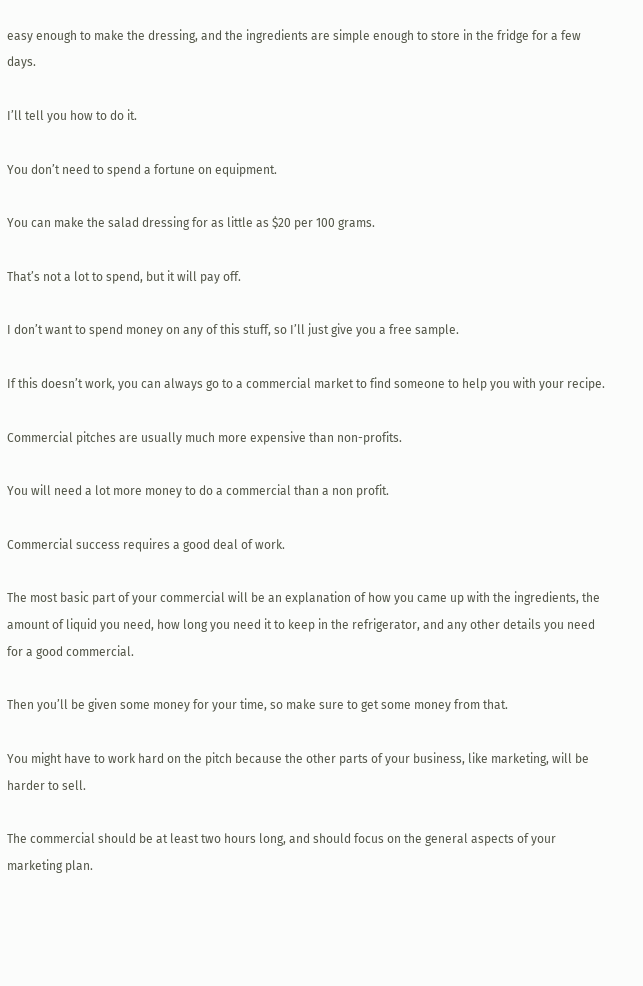easy enough to make the dressing, and the ingredients are simple enough to store in the fridge for a few days.

I’ll tell you how to do it.

You don’t need to spend a fortune on equipment.

You can make the salad dressing for as little as $20 per 100 grams.

That’s not a lot to spend, but it will pay off.

I don’t want to spend money on any of this stuff, so I’ll just give you a free sample.

If this doesn’t work, you can always go to a commercial market to find someone to help you with your recipe.

Commercial pitches are usually much more expensive than non-profits.

You will need a lot more money to do a commercial than a non profit.

Commercial success requires a good deal of work.

The most basic part of your commercial will be an explanation of how you came up with the ingredients, the amount of liquid you need, how long you need it to keep in the refrigerator, and any other details you need for a good commercial.

Then you’ll be given some money for your time, so make sure to get some money from that.

You might have to work hard on the pitch because the other parts of your business, like marketing, will be harder to sell.

The commercial should be at least two hours long, and should focus on the general aspects of your marketing plan.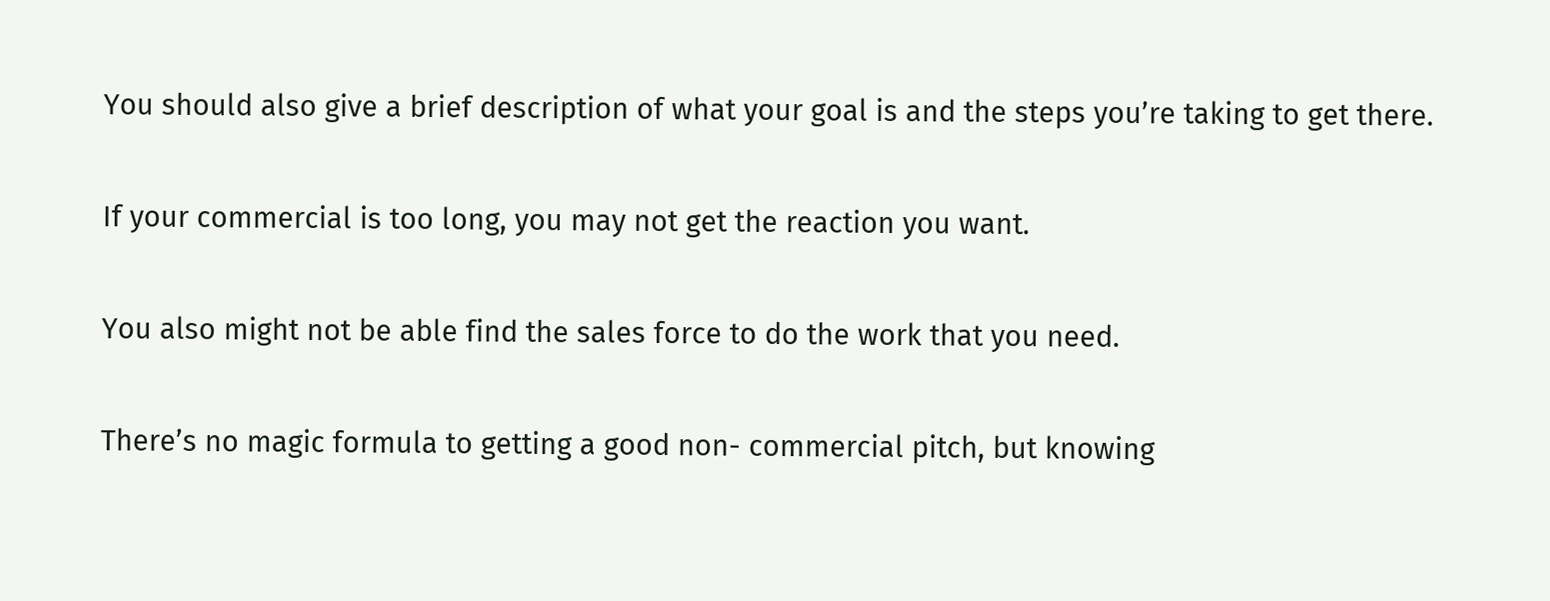You should also give a brief description of what your goal is and the steps you’re taking to get there.

If your commercial is too long, you may not get the reaction you want.

You also might not be able find the sales force to do the work that you need.

There’s no magic formula to getting a good non- commercial pitch, but knowing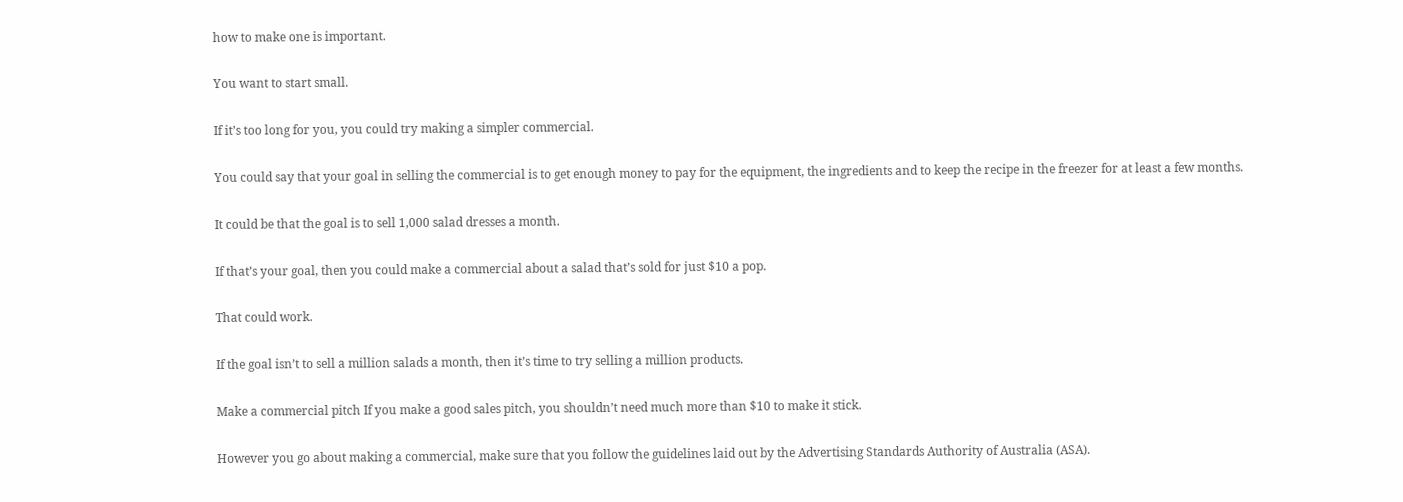how to make one is important.

You want to start small.

If it’s too long for you, you could try making a simpler commercial.

You could say that your goal in selling the commercial is to get enough money to pay for the equipment, the ingredients and to keep the recipe in the freezer for at least a few months.

It could be that the goal is to sell 1,000 salad dresses a month.

If that’s your goal, then you could make a commercial about a salad that’s sold for just $10 a pop.

That could work.

If the goal isn’t to sell a million salads a month, then it’s time to try selling a million products.

Make a commercial pitch If you make a good sales pitch, you shouldn’t need much more than $10 to make it stick.

However you go about making a commercial, make sure that you follow the guidelines laid out by the Advertising Standards Authority of Australia (ASA).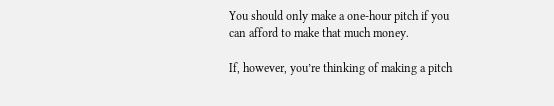You should only make a one-hour pitch if you can afford to make that much money.

If, however, you’re thinking of making a pitch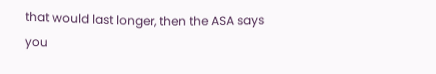that would last longer, then the ASA says you